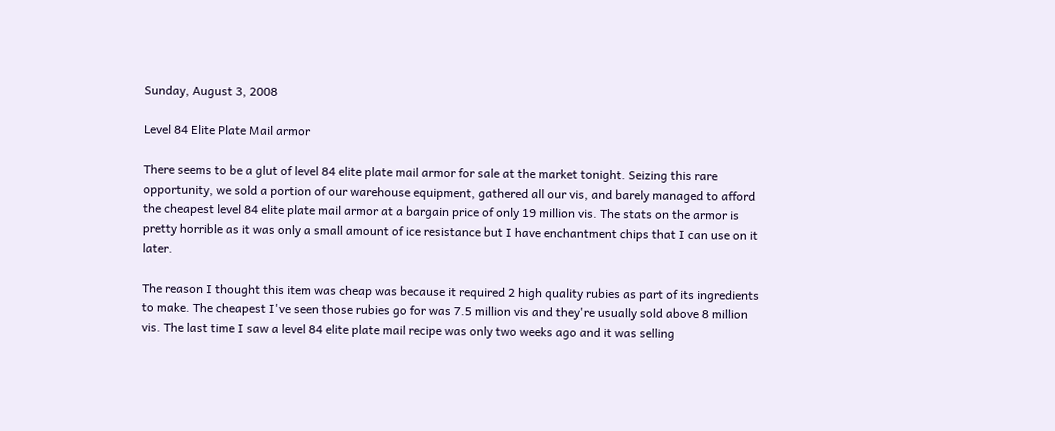Sunday, August 3, 2008

Level 84 Elite Plate Mail armor

There seems to be a glut of level 84 elite plate mail armor for sale at the market tonight. Seizing this rare opportunity, we sold a portion of our warehouse equipment, gathered all our vis, and barely managed to afford the cheapest level 84 elite plate mail armor at a bargain price of only 19 million vis. The stats on the armor is pretty horrible as it was only a small amount of ice resistance but I have enchantment chips that I can use on it later.

The reason I thought this item was cheap was because it required 2 high quality rubies as part of its ingredients to make. The cheapest I've seen those rubies go for was 7.5 million vis and they're usually sold above 8 million vis. The last time I saw a level 84 elite plate mail recipe was only two weeks ago and it was selling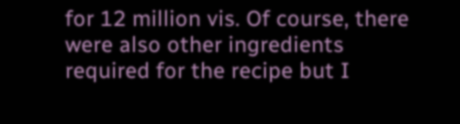for 12 million vis. Of course, there were also other ingredients required for the recipe but I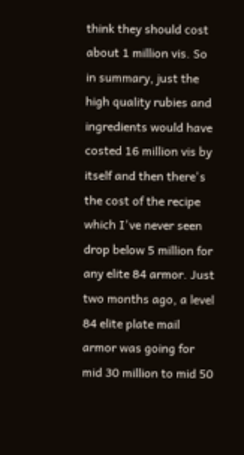think they should cost about 1 million vis. So in summary, just the high quality rubies and ingredients would have costed 16 million vis by itself and then there's the cost of the recipe which I've never seen drop below 5 million for any elite 84 armor. Just two months ago, a level 84 elite plate mail armor was going for mid 30 million to mid 50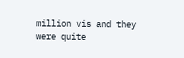million vis and they were quite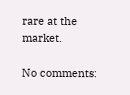rare at the market.

No comments: